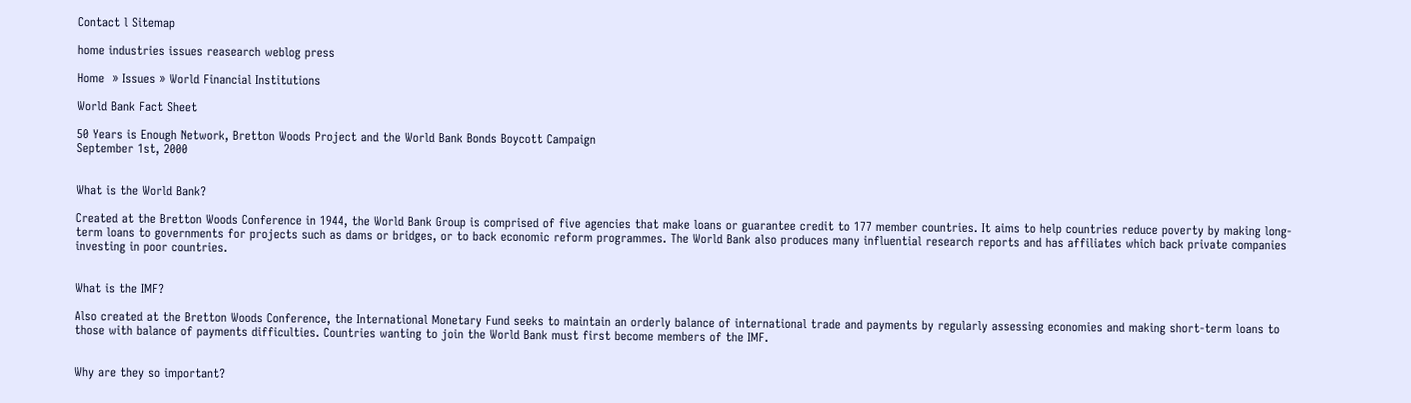Contact l Sitemap

home industries issues reasearch weblog press

Home  » Issues » World Financial Institutions

World Bank Fact Sheet

50 Years is Enough Network, Bretton Woods Project and the World Bank Bonds Boycott Campaign
September 1st, 2000


What is the World Bank?

Created at the Bretton Woods Conference in 1944, the World Bank Group is comprised of five agencies that make loans or guarantee credit to 177 member countries. It aims to help countries reduce poverty by making long-term loans to governments for projects such as dams or bridges, or to back economic reform programmes. The World Bank also produces many influential research reports and has affiliates which back private companies investing in poor countries.


What is the IMF?

Also created at the Bretton Woods Conference, the International Monetary Fund seeks to maintain an orderly balance of international trade and payments by regularly assessing economies and making short-term loans to those with balance of payments difficulties. Countries wanting to join the World Bank must first become members of the IMF.


Why are they so important?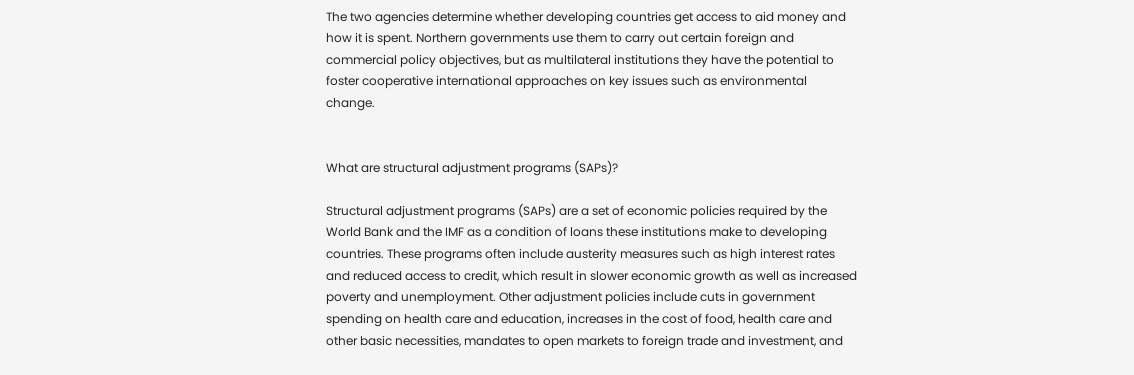The two agencies determine whether developing countries get access to aid money and how it is spent. Northern governments use them to carry out certain foreign and commercial policy objectives, but as multilateral institutions they have the potential to foster cooperative international approaches on key issues such as environmental change.


What are structural adjustment programs (SAPs)?

Structural adjustment programs (SAPs) are a set of economic policies required by the World Bank and the IMF as a condition of loans these institutions make to developing countries. These programs often include austerity measures such as high interest rates and reduced access to credit, which result in slower economic growth as well as increased poverty and unemployment. Other adjustment policies include cuts in government spending on health care and education, increases in the cost of food, health care and other basic necessities, mandates to open markets to foreign trade and investment, and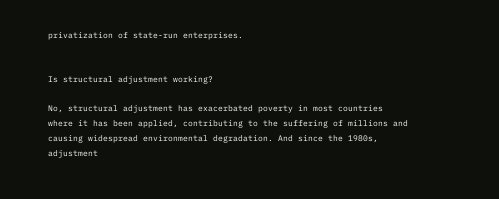privatization of state-run enterprises.


Is structural adjustment working?

No, structural adjustment has exacerbated poverty in most countries where it has been applied, contributing to the suffering of millions and causing widespread environmental degradation. And since the 1980s, adjustment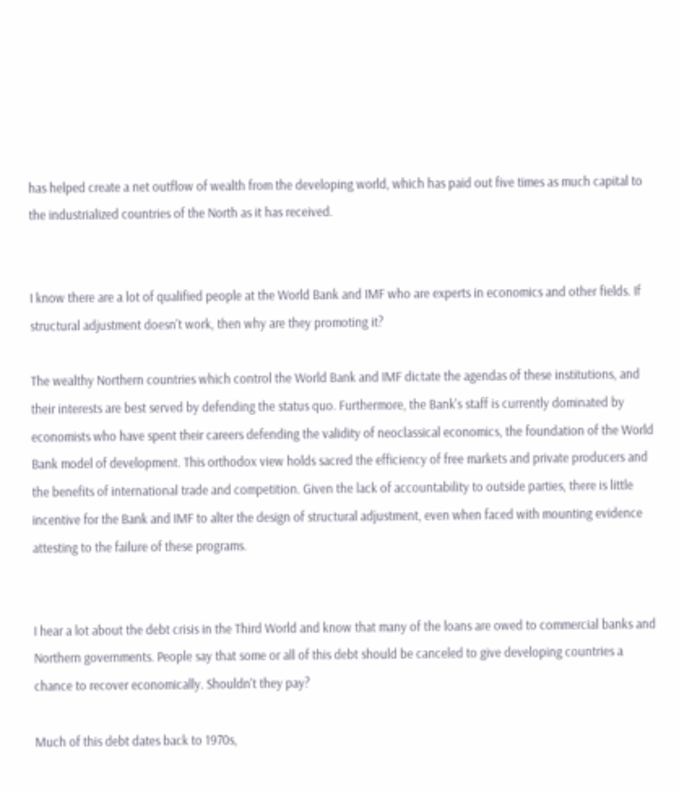has helped create a net outflow of wealth from the developing world, which has paid out five times as much capital to the industrialized countries of the North as it has received.


I know there are a lot of qualified people at the World Bank and IMF who are experts in economics and other fields. If structural adjustment doesn't work, then why are they promoting it?

The wealthy Northern countries which control the World Bank and IMF dictate the agendas of these institutions, and their interests are best served by defending the status quo. Furthermore, the Bank's staff is currently dominated by economists who have spent their careers defending the validity of neoclassical economics, the foundation of the World Bank model of development. This orthodox view holds sacred the efficiency of free markets and private producers and the benefits of international trade and competition. Given the lack of accountability to outside parties, there is little incentive for the Bank and IMF to alter the design of structural adjustment, even when faced with mounting evidence attesting to the failure of these programs.


I hear a lot about the debt crisis in the Third World and know that many of the loans are owed to commercial banks and Northern governments. People say that some or all of this debt should be canceled to give developing countries a chance to recover economically. Shouldn't they pay?

Much of this debt dates back to 1970s,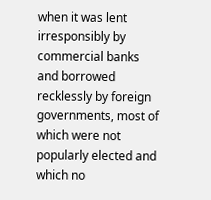when it was lent irresponsibly by commercial banks and borrowed recklessly by foreign governments, most of which were not popularly elected and which no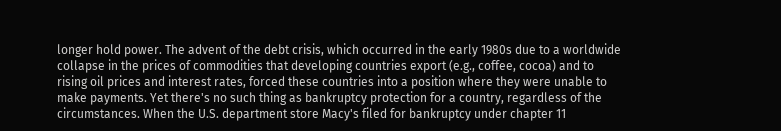longer hold power. The advent of the debt crisis, which occurred in the early 1980s due to a worldwide collapse in the prices of commodities that developing countries export (e.g., coffee, cocoa) and to rising oil prices and interest rates, forced these countries into a position where they were unable to make payments. Yet there's no such thing as bankruptcy protection for a country, regardless of the circumstances. When the U.S. department store Macy's filed for bankruptcy under chapter 11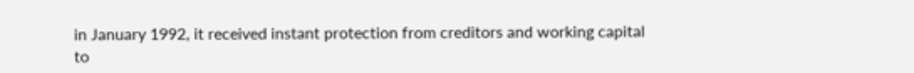in January 1992, it received instant protection from creditors and working capital to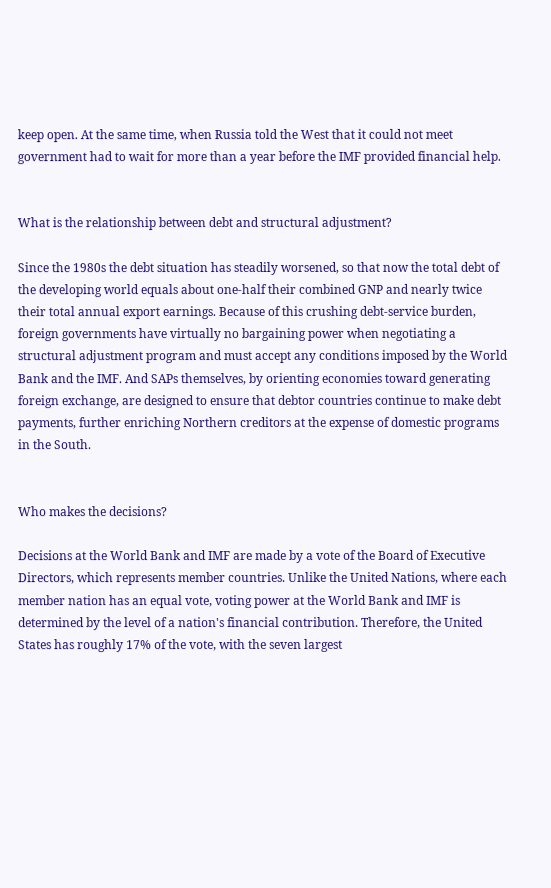keep open. At the same time, when Russia told the West that it could not meet government had to wait for more than a year before the IMF provided financial help.


What is the relationship between debt and structural adjustment?

Since the 1980s the debt situation has steadily worsened, so that now the total debt of the developing world equals about one-half their combined GNP and nearly twice their total annual export earnings. Because of this crushing debt-service burden, foreign governments have virtually no bargaining power when negotiating a structural adjustment program and must accept any conditions imposed by the World Bank and the IMF. And SAPs themselves, by orienting economies toward generating foreign exchange, are designed to ensure that debtor countries continue to make debt payments, further enriching Northern creditors at the expense of domestic programs in the South.


Who makes the decisions?

Decisions at the World Bank and IMF are made by a vote of the Board of Executive Directors, which represents member countries. Unlike the United Nations, where each member nation has an equal vote, voting power at the World Bank and IMF is determined by the level of a nation's financial contribution. Therefore, the United States has roughly 17% of the vote, with the seven largest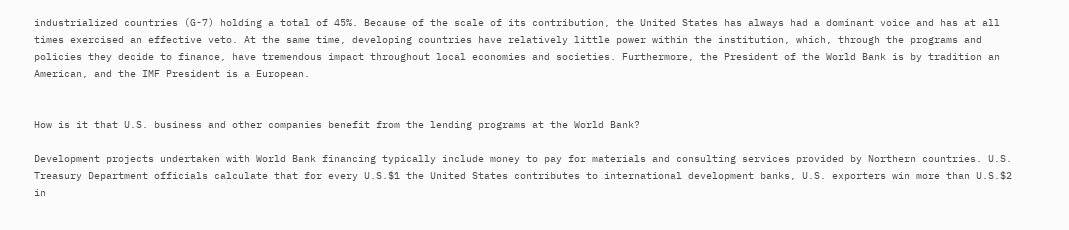industrialized countries (G-7) holding a total of 45%. Because of the scale of its contribution, the United States has always had a dominant voice and has at all times exercised an effective veto. At the same time, developing countries have relatively little power within the institution, which, through the programs and policies they decide to finance, have tremendous impact throughout local economies and societies. Furthermore, the President of the World Bank is by tradition an American, and the IMF President is a European.


How is it that U.S. business and other companies benefit from the lending programs at the World Bank?

Development projects undertaken with World Bank financing typically include money to pay for materials and consulting services provided by Northern countries. U.S. Treasury Department officials calculate that for every U.S.$1 the United States contributes to international development banks, U.S. exporters win more than U.S.$2 in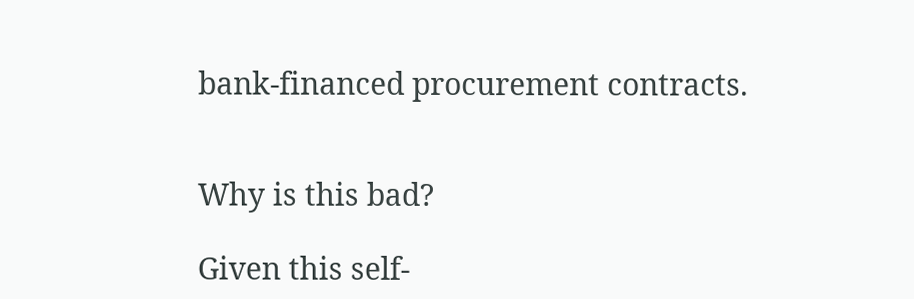bank-financed procurement contracts.


Why is this bad?

Given this self-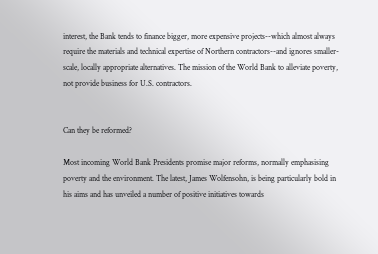interest, the Bank tends to finance bigger, more expensive projects--which almost always require the materials and technical expertise of Northern contractors--and ignores smaller-scale, locally appropriate alternatives. The mission of the World Bank to alleviate poverty, not provide business for U.S. contractors.


Can they be reformed?

Most incoming World Bank Presidents promise major reforms, normally emphasising poverty and the environment. The latest, James Wolfensohn, is being particularly bold in his aims and has unveiled a number of positive initiatives towards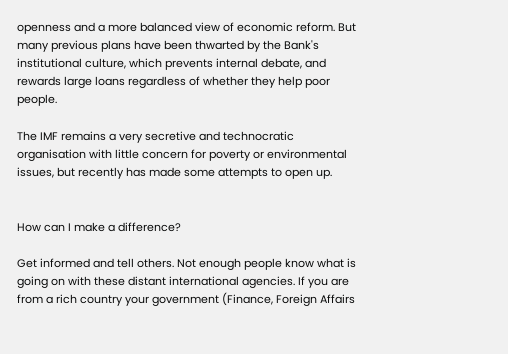openness and a more balanced view of economic reform. But many previous plans have been thwarted by the Bank's institutional culture, which prevents internal debate, and rewards large loans regardless of whether they help poor people.

The IMF remains a very secretive and technocratic organisation with little concern for poverty or environmental issues, but recently has made some attempts to open up.


How can I make a difference?

Get informed and tell others. Not enough people know what is going on with these distant international agencies. If you are from a rich country your government (Finance, Foreign Affairs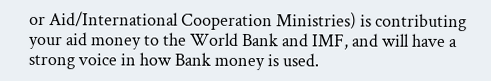or Aid/International Cooperation Ministries) is contributing your aid money to the World Bank and IMF, and will have a strong voice in how Bank money is used.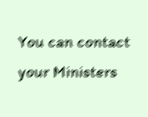You can contact your Ministers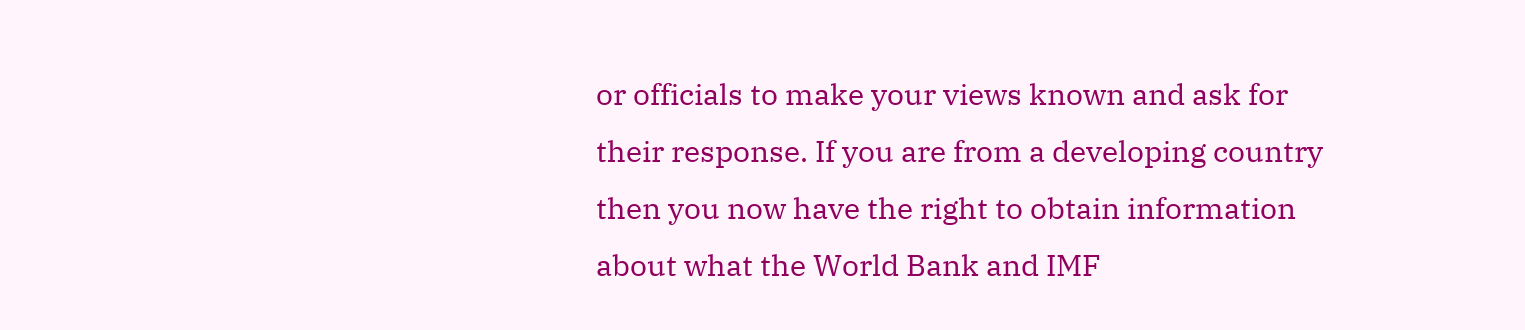or officials to make your views known and ask for their response. If you are from a developing country then you now have the right to obtain information about what the World Bank and IMF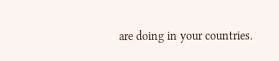are doing in your countries.